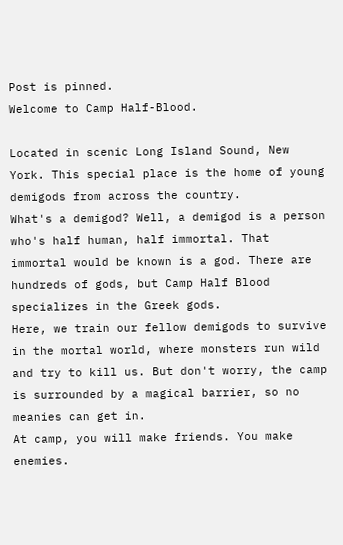Post is pinned.
Welcome to Camp Half-Blood.

Located in scenic Long Island Sound, New York. This special place is the home of young demigods from across the country.
What's a demigod? Well, a demigod is a person who's half human, half immortal. That immortal would be known is a god. There are hundreds of gods, but Camp Half Blood specializes in the Greek gods.
Here, we train our fellow demigods to survive in the mortal world, where monsters run wild and try to kill us. But don't worry, the camp is surrounded by a magical barrier, so no meanies can get in.
At camp, you will make friends. You make enemies.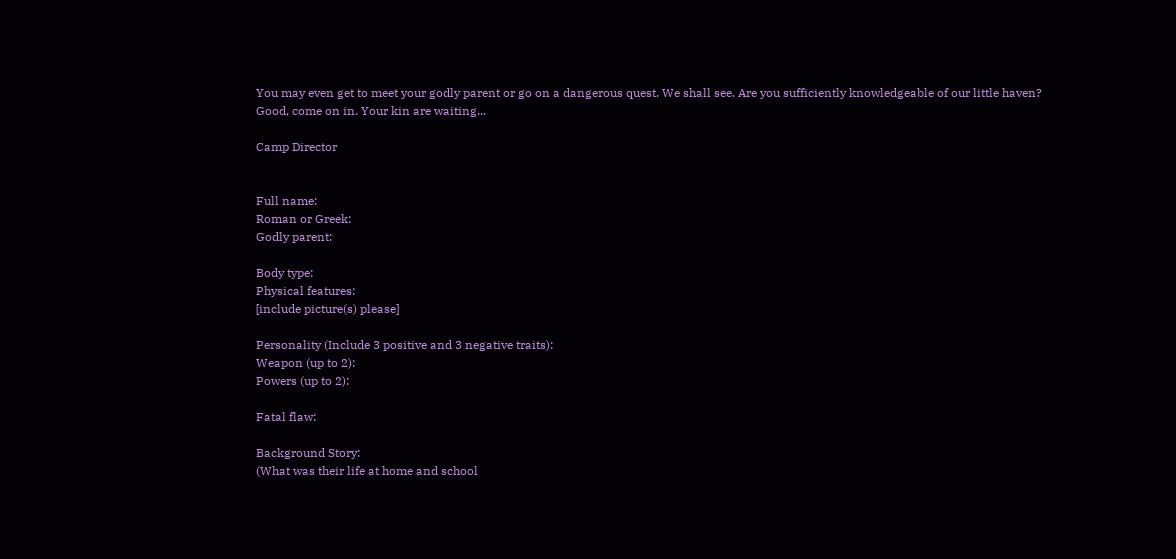You may even get to meet your godly parent or go on a dangerous quest. We shall see. Are you sufficiently knowledgeable of our little haven?
Good, come on in. Your kin are waiting...

Camp Director


Full name:
Roman or Greek:
Godly parent:

Body type:
Physical features:
[include picture(s) please]

Personality (Include 3 positive and 3 negative traits):
Weapon (up to 2):
Powers (up to 2):

Fatal flaw:

Background Story:
(What was their life at home and school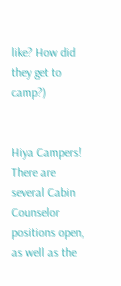like? How did they get to camp?)


Hiya Campers!
There are several Cabin Counselor positions open, as well as the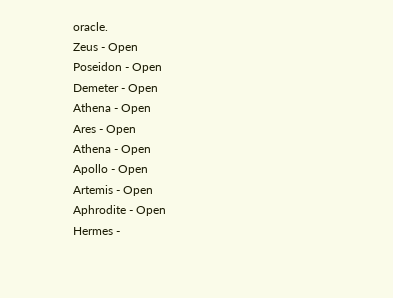oracle.
Zeus - Open
Poseidon - Open
Demeter - Open
Athena - Open
Ares - Open
Athena - Open
Apollo - Open
Artemis - Open
Aphrodite - Open
Hermes -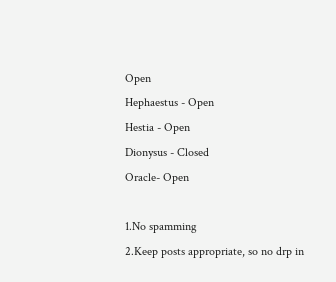Open
Hephaestus - Open
Hestia - Open
Dionysus - Closed
Oracle- Open

1.No spamming
2.Keep posts appropriate, so no drp in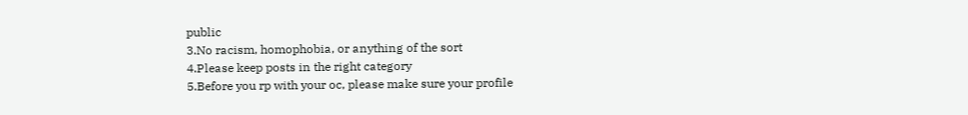public
3.No racism, homophobia, or anything of the sort
4.Please keep posts in the right category
5.Before you rp with your oc, please make sure your profile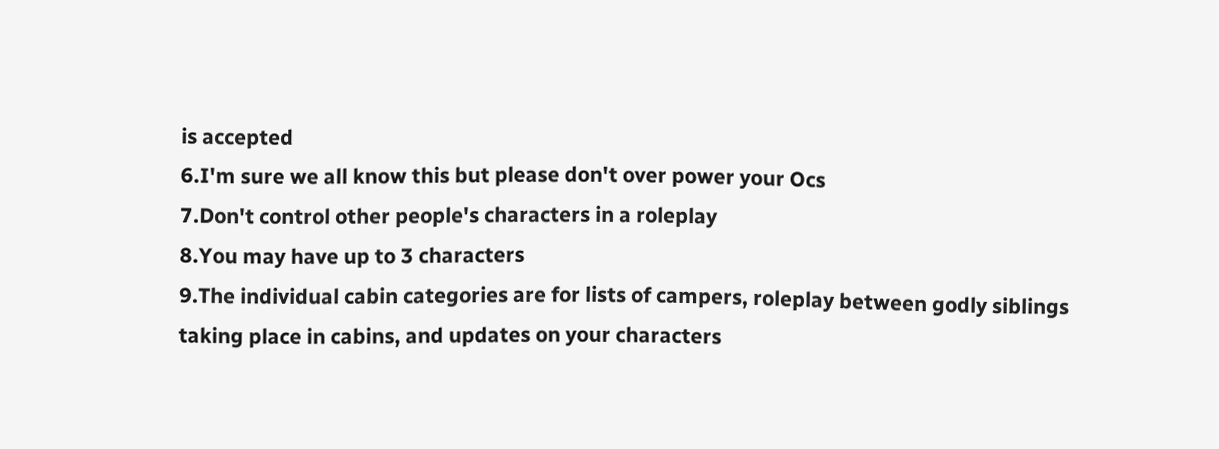is accepted
6.I'm sure we all know this but please don't over power your Ocs
7.Don't control other people's characters in a roleplay
8.You may have up to 3 characters
9.The individual cabin categories are for lists of campers, roleplay between godly siblings taking place in cabins, and updates on your characters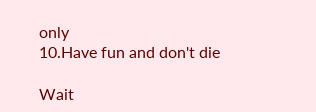only
10.Have fun and don't die

Wait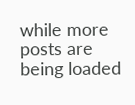while more posts are being loaded